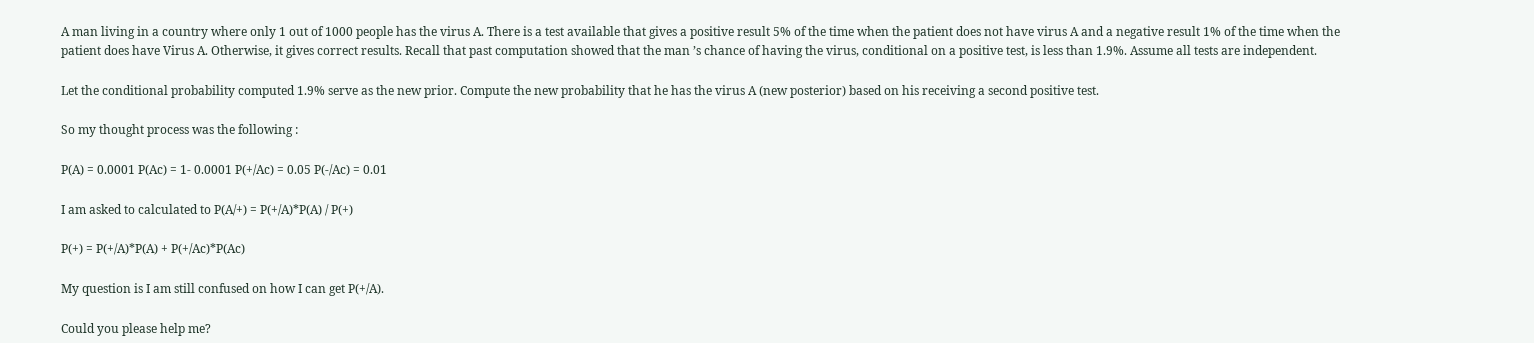A man living in a country where only 1 out of 1000 people has the virus A. There is a test available that gives a positive result 5% of the time when the patient does not have virus A and a negative result 1% of the time when the patient does have Virus A. Otherwise, it gives correct results. Recall that past computation showed that the man ’s chance of having the virus, conditional on a positive test, is less than 1.9%. Assume all tests are independent.

Let the conditional probability computed 1.9% serve as the new prior. Compute the new probability that he has the virus A (new posterior) based on his receiving a second positive test.

So my thought process was the following :

P(A) = 0.0001 P(Ac) = 1- 0.0001 P(+/Ac) = 0.05 P(-/Ac) = 0.01

I am asked to calculated to P(A/+) = P(+/A)*P(A) / P(+)

P(+) = P(+/A)*P(A) + P(+/Ac)*P(Ac)

My question is I am still confused on how I can get P(+/A).

Could you please help me?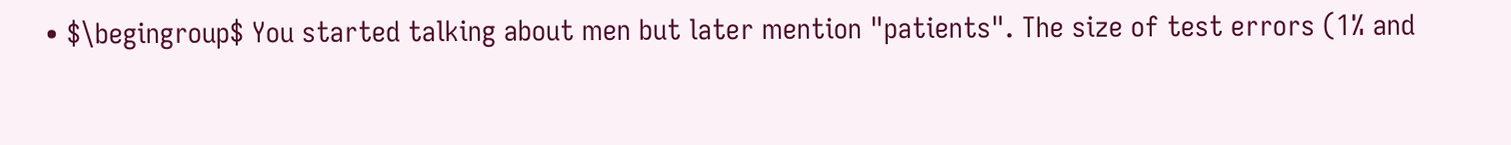• $\begingroup$ You started talking about men but later mention "patients". The size of test errors (1% and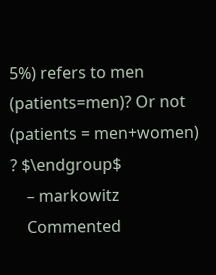5%) refers to men (patients=men)? Or not (patients = men+women) ? $\endgroup$
    – markowitz
    Commented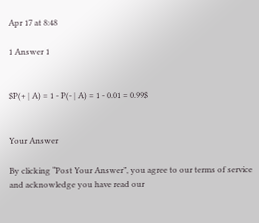Apr 17 at 8:48

1 Answer 1


$P(+ | A) = 1 - P(- | A) = 1 - 0.01 = 0.99$


Your Answer

By clicking “Post Your Answer”, you agree to our terms of service and acknowledge you have read our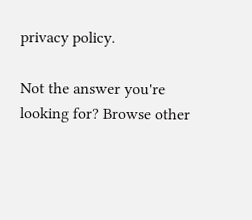privacy policy.

Not the answer you're looking for? Browse other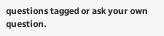questions tagged or ask your own question.